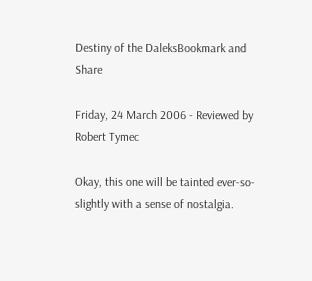Destiny of the DaleksBookmark and Share

Friday, 24 March 2006 - Reviewed by Robert Tymec

Okay, this one will be tainted ever-so-slightly with a sense of nostalgia.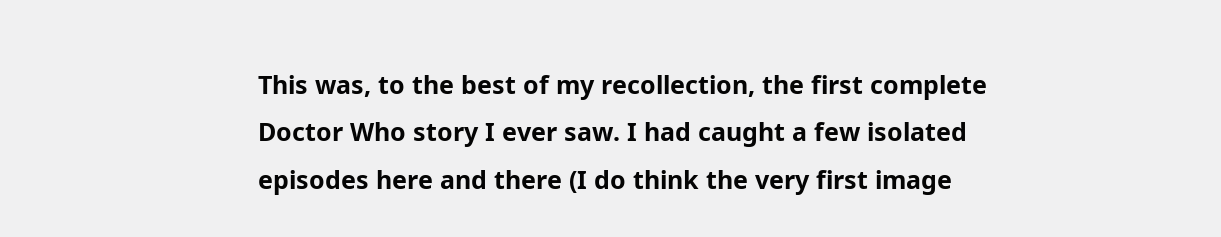This was, to the best of my recollection, the first complete Doctor Who story I ever saw. I had caught a few isolated episodes here and there (I do think the very first image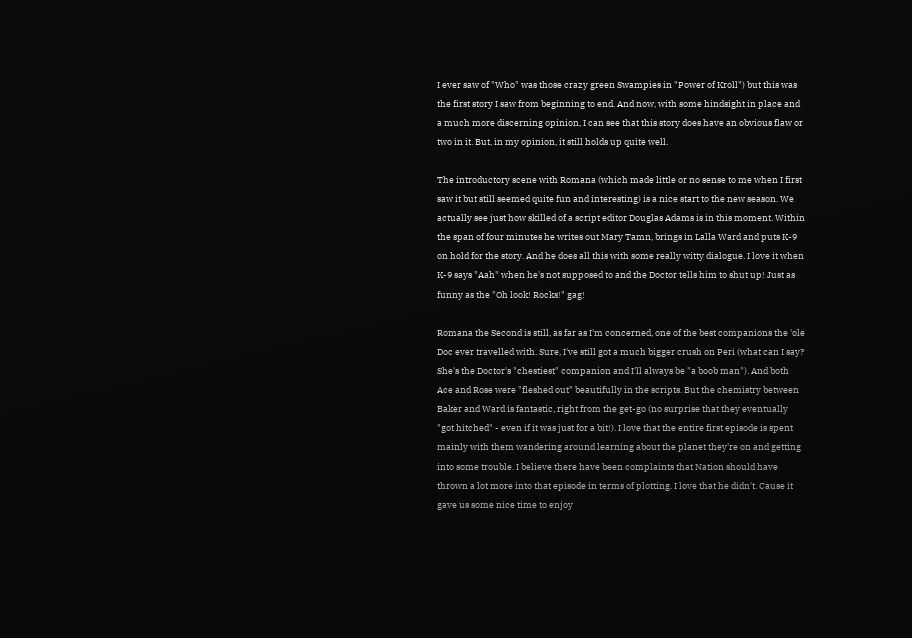I ever saw of "Who" was those crazy green Swampies in "Power of Kroll") but this was the first story I saw from beginning to end. And now, with some hindsight in place and a much more discerning opinion, I can see that this story does have an obvious flaw or two in it. But, in my opinion, it still holds up quite well.

The introductory scene with Romana (which made little or no sense to me when I first saw it but still seemed quite fun and interesting) is a nice start to the new season. We actually see just how skilled of a script editor Douglas Adams is in this moment. Within the span of four minutes he writes out Mary Tamn, brings in Lalla Ward and puts K-9 on hold for the story. And he does all this with some really witty dialogue. I love it when K-9 says "Aah" when he's not supposed to and the Doctor tells him to shut up! Just as funny as the "Oh look! Rocks!" gag!

Romana the Second is still, as far as I'm concerned, one of the best companions the 'ole Doc ever travelled with. Sure, I've still got a much bigger crush on Peri (what can I say? She's the Doctor's "chestiest" companion and I'll always be "a boob man"). And both Ace and Rose were "fleshed out" beautifully in the scripts. But the chemistry between Baker and Ward is fantastic, right from the get-go (no surprise that they eventually "got hitched" - even if it was just for a bit!). I love that the entire first episode is spent mainly with them wandering around learning about the planet they're on and getting into some trouble. I believe there have been complaints that Nation should have thrown a lot more into that episode in terms of plotting. I love that he didn't. Cause it gave us some nice time to enjoy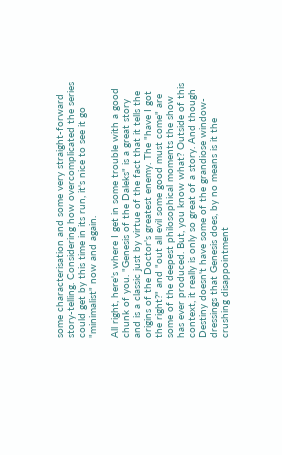some characterisation and some very straight-forward story-telling. Considering how overcomplicated the series could get by this time in its run, it's nice to see it go "minimalist" now and again.

All right, here's where I get in some trouble with a good chunk of you. "Genesis of the Daleks" is a great story and is a classic just by virtue of the fact that it tells the origins of the Doctor's greatest enemy. The "have I got the right?" and "out all evil some good must come" are some of the deepest philosophical moments the show has ever produced. But, you know what? Outside of this context, it really is only so great of a story. And though Destiny doesn't have some of the grandiose window-dressings that Genesis does, by no means is it the crushing disappointment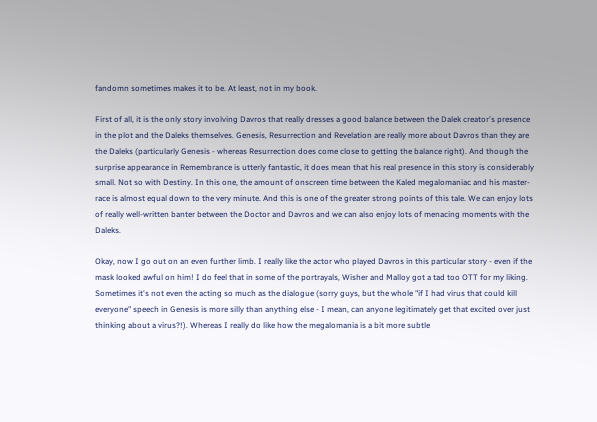fandomn sometimes makes it to be. At least, not in my book.

First of all, it is the only story involving Davros that really dresses a good balance between the Dalek creator's presence in the plot and the Daleks themselves. Genesis, Resurrection and Revelation are really more about Davros than they are the Daleks (particularly Genesis - whereas Resurrection does come close to getting the balance right). And though the surprise appearance in Remembrance is utterly fantastic, it does mean that his real presence in this story is considerably small. Not so with Destiny. In this one, the amount of onscreen time between the Kaled megalomaniac and his master-race is almost equal down to the very minute. And this is one of the greater strong points of this tale. We can enjoy lots of really well-written banter between the Doctor and Davros and we can also enjoy lots of menacing moments with the Daleks.

Okay, now I go out on an even further limb. I really like the actor who played Davros in this particular story - even if the mask looked awful on him! I do feel that in some of the portrayals, Wisher and Malloy got a tad too OTT for my liking. Sometimes it's not even the acting so much as the dialogue (sorry guys, but the whole "if I had virus that could kill everyone" speech in Genesis is more silly than anything else - I mean, can anyone legitimately get that excited over just thinking about a virus?!). Whereas I really do like how the megalomania is a bit more subtle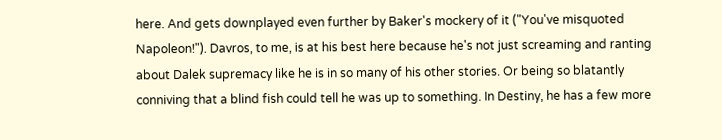here. And gets downplayed even further by Baker's mockery of it ("You've misquoted Napoleon!"). Davros, to me, is at his best here because he's not just screaming and ranting about Dalek supremacy like he is in so many of his other stories. Or being so blatantly conniving that a blind fish could tell he was up to something. In Destiny, he has a few more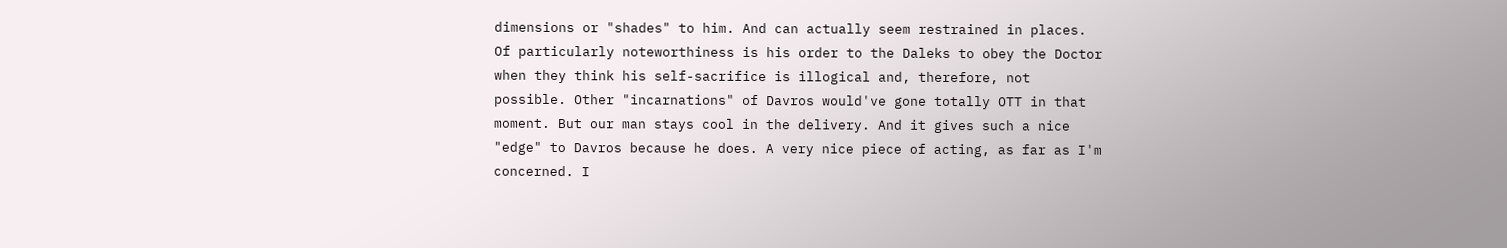dimensions or "shades" to him. And can actually seem restrained in places. Of particularly noteworthiness is his order to the Daleks to obey the Doctor when they think his self-sacrifice is illogical and, therefore, not possible. Other "incarnations" of Davros would've gone totally OTT in that moment. But our man stays cool in the delivery. And it gives such a nice "edge" to Davros because he does. A very nice piece of acting, as far as I'm concerned. I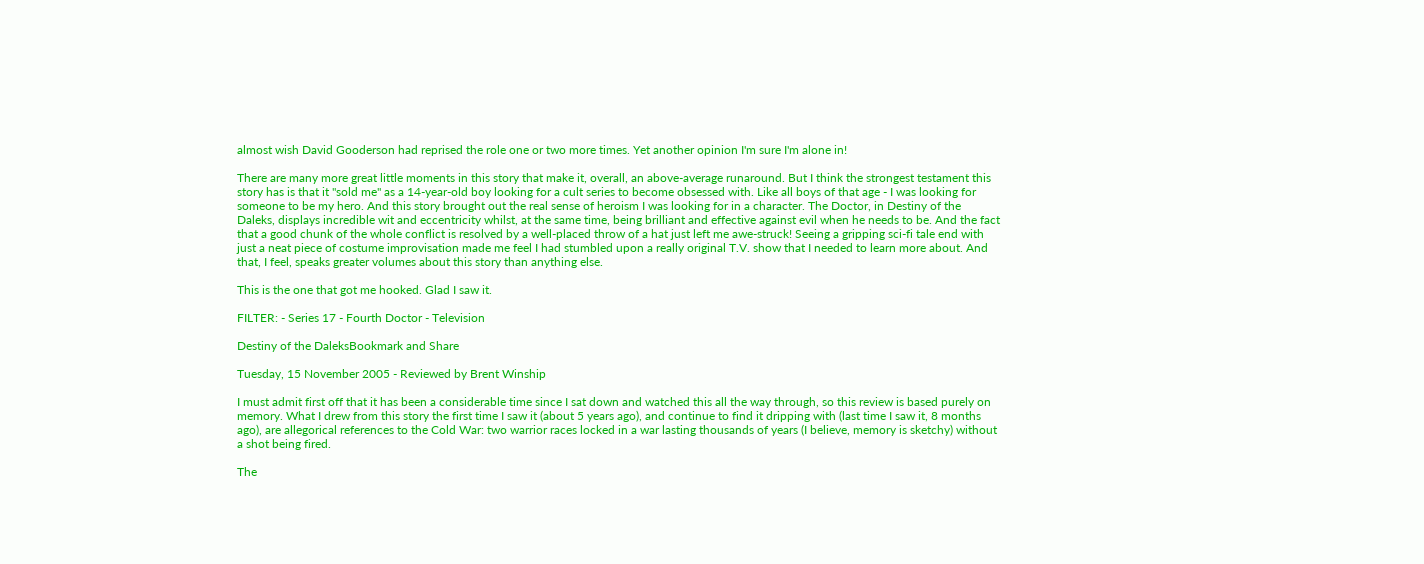almost wish David Gooderson had reprised the role one or two more times. Yet another opinion I'm sure I'm alone in!

There are many more great little moments in this story that make it, overall, an above-average runaround. But I think the strongest testament this story has is that it "sold me" as a 14-year-old boy looking for a cult series to become obsessed with. Like all boys of that age - I was looking for someone to be my hero. And this story brought out the real sense of heroism I was looking for in a character. The Doctor, in Destiny of the Daleks, displays incredible wit and eccentricity whilst, at the same time, being brilliant and effective against evil when he needs to be. And the fact that a good chunk of the whole conflict is resolved by a well-placed throw of a hat just left me awe-struck! Seeing a gripping sci-fi tale end with just a neat piece of costume improvisation made me feel I had stumbled upon a really original T.V. show that I needed to learn more about. And that, I feel, speaks greater volumes about this story than anything else.

This is the one that got me hooked. Glad I saw it.

FILTER: - Series 17 - Fourth Doctor - Television

Destiny of the DaleksBookmark and Share

Tuesday, 15 November 2005 - Reviewed by Brent Winship

I must admit first off that it has been a considerable time since I sat down and watched this all the way through, so this review is based purely on memory. What I drew from this story the first time I saw it (about 5 years ago), and continue to find it dripping with (last time I saw it, 8 months ago), are allegorical references to the Cold War: two warrior races locked in a war lasting thousands of years (I believe, memory is sketchy) without a shot being fired.

The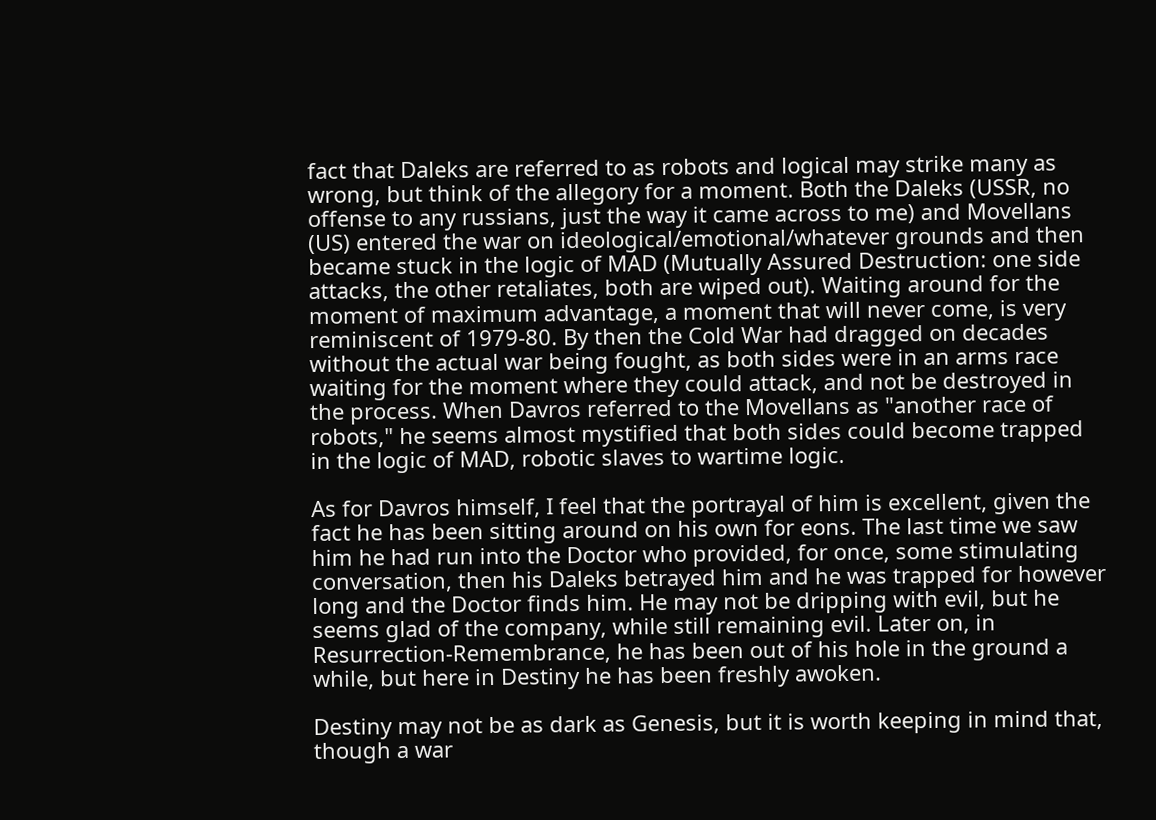fact that Daleks are referred to as robots and logical may strike many as wrong, but think of the allegory for a moment. Both the Daleks (USSR, no offense to any russians, just the way it came across to me) and Movellans (US) entered the war on ideological/emotional/whatever grounds and then became stuck in the logic of MAD (Mutually Assured Destruction: one side attacks, the other retaliates, both are wiped out). Waiting around for the moment of maximum advantage, a moment that will never come, is very reminiscent of 1979-80. By then the Cold War had dragged on decades without the actual war being fought, as both sides were in an arms race waiting for the moment where they could attack, and not be destroyed in the process. When Davros referred to the Movellans as "another race of robots," he seems almost mystified that both sides could become trapped in the logic of MAD, robotic slaves to wartime logic.

As for Davros himself, I feel that the portrayal of him is excellent, given the fact he has been sitting around on his own for eons. The last time we saw him he had run into the Doctor who provided, for once, some stimulating conversation, then his Daleks betrayed him and he was trapped for however long and the Doctor finds him. He may not be dripping with evil, but he seems glad of the company, while still remaining evil. Later on, in Resurrection-Remembrance, he has been out of his hole in the ground a while, but here in Destiny he has been freshly awoken.

Destiny may not be as dark as Genesis, but it is worth keeping in mind that, though a war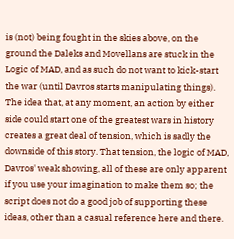is (not) being fought in the skies above, on the ground the Daleks and Movellans are stuck in the Logic of MAD, and as such do not want to kick-start the war (until Davros starts manipulating things). The idea that, at any moment, an action by either side could start one of the greatest wars in history creates a great deal of tension, which is sadly the downside of this story. That tension, the logic of MAD, Davros' weak showing, all of these are only apparent if you use your imagination to make them so; the script does not do a good job of supporting these ideas, other than a casual reference here and there.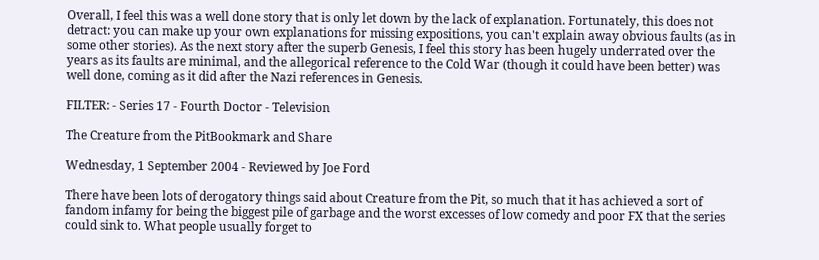Overall, I feel this was a well done story that is only let down by the lack of explanation. Fortunately, this does not detract: you can make up your own explanations for missing expositions, you can't explain away obvious faults (as in some other stories). As the next story after the superb Genesis, I feel this story has been hugely underrated over the years as its faults are minimal, and the allegorical reference to the Cold War (though it could have been better) was well done, coming as it did after the Nazi references in Genesis.

FILTER: - Series 17 - Fourth Doctor - Television

The Creature from the PitBookmark and Share

Wednesday, 1 September 2004 - Reviewed by Joe Ford

There have been lots of derogatory things said about Creature from the Pit, so much that it has achieved a sort of fandom infamy for being the biggest pile of garbage and the worst excesses of low comedy and poor FX that the series could sink to. What people usually forget to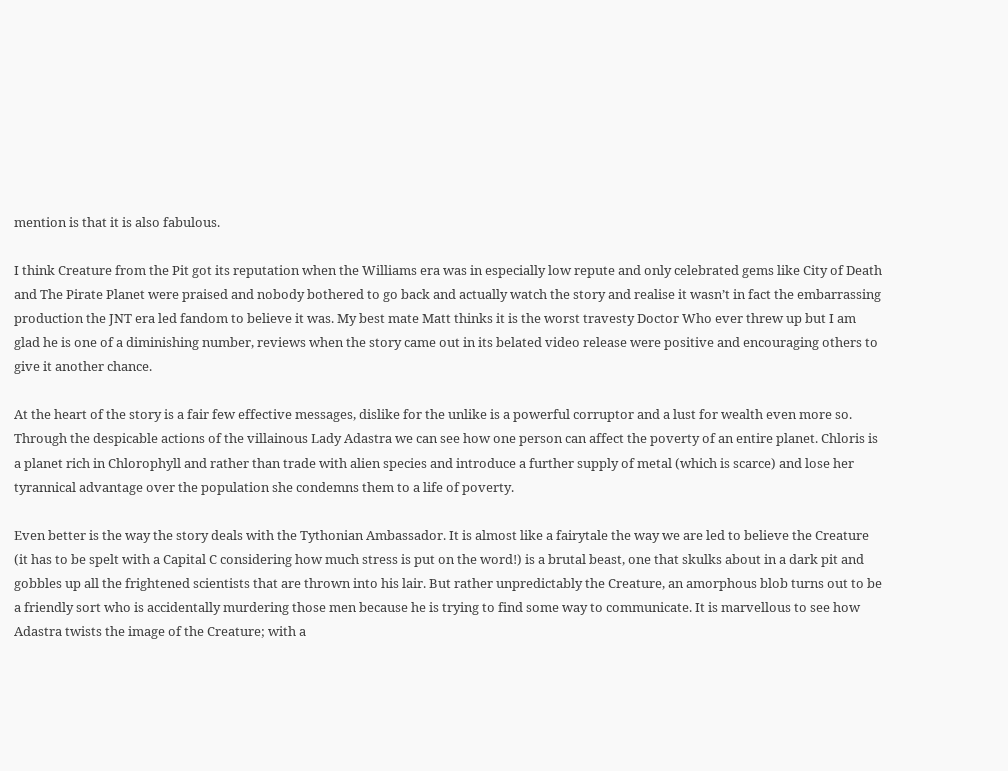mention is that it is also fabulous.

I think Creature from the Pit got its reputation when the Williams era was in especially low repute and only celebrated gems like City of Death and The Pirate Planet were praised and nobody bothered to go back and actually watch the story and realise it wasn’t in fact the embarrassing production the JNT era led fandom to believe it was. My best mate Matt thinks it is the worst travesty Doctor Who ever threw up but I am glad he is one of a diminishing number, reviews when the story came out in its belated video release were positive and encouraging others to give it another chance.

At the heart of the story is a fair few effective messages, dislike for the unlike is a powerful corruptor and a lust for wealth even more so. Through the despicable actions of the villainous Lady Adastra we can see how one person can affect the poverty of an entire planet. Chloris is a planet rich in Chlorophyll and rather than trade with alien species and introduce a further supply of metal (which is scarce) and lose her tyrannical advantage over the population she condemns them to a life of poverty.

Even better is the way the story deals with the Tythonian Ambassador. It is almost like a fairytale the way we are led to believe the Creature (it has to be spelt with a Capital C considering how much stress is put on the word!) is a brutal beast, one that skulks about in a dark pit and gobbles up all the frightened scientists that are thrown into his lair. But rather unpredictably the Creature, an amorphous blob turns out to be a friendly sort who is accidentally murdering those men because he is trying to find some way to communicate. It is marvellous to see how Adastra twists the image of the Creature; with a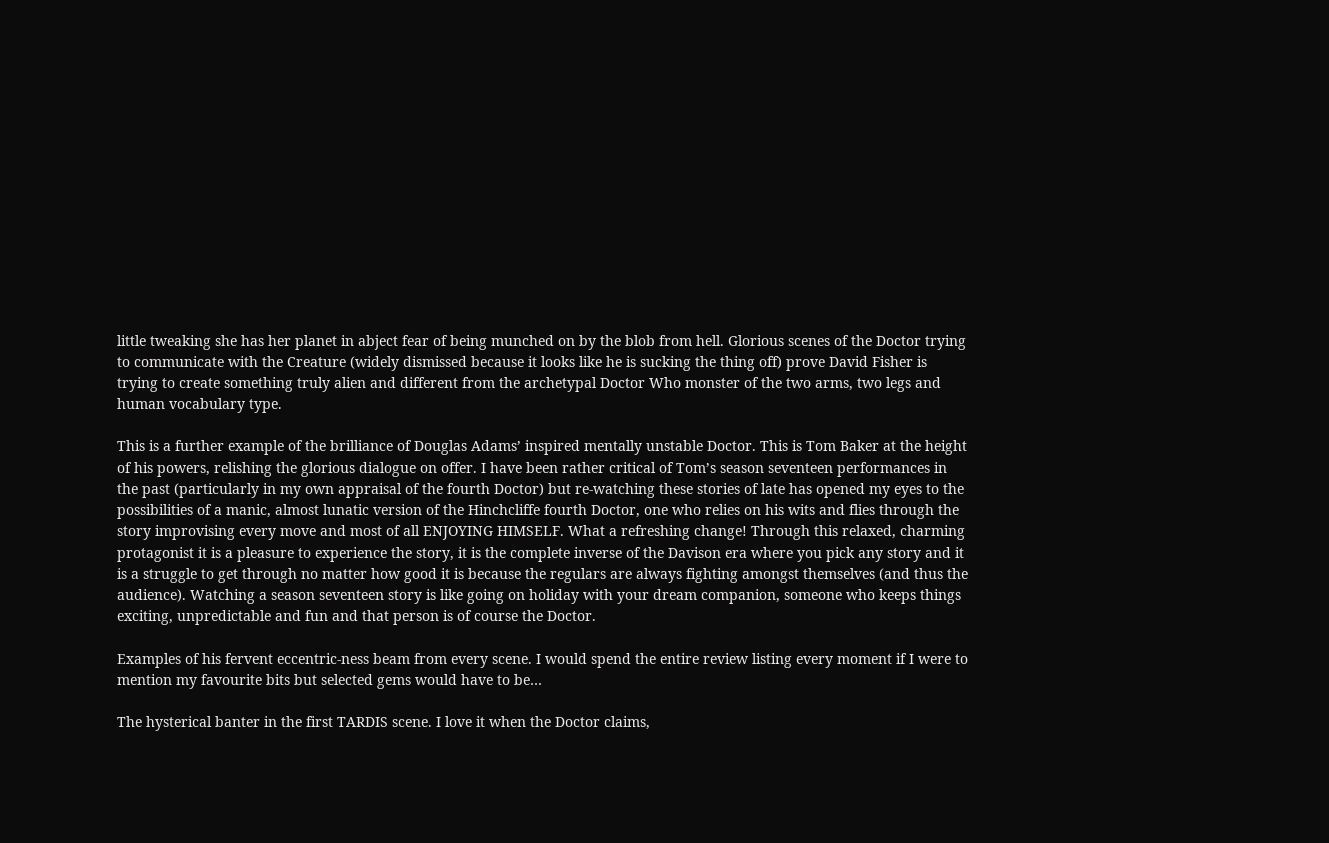little tweaking she has her planet in abject fear of being munched on by the blob from hell. Glorious scenes of the Doctor trying to communicate with the Creature (widely dismissed because it looks like he is sucking the thing off) prove David Fisher is trying to create something truly alien and different from the archetypal Doctor Who monster of the two arms, two legs and human vocabulary type.

This is a further example of the brilliance of Douglas Adams’ inspired mentally unstable Doctor. This is Tom Baker at the height of his powers, relishing the glorious dialogue on offer. I have been rather critical of Tom’s season seventeen performances in the past (particularly in my own appraisal of the fourth Doctor) but re-watching these stories of late has opened my eyes to the possibilities of a manic, almost lunatic version of the Hinchcliffe fourth Doctor, one who relies on his wits and flies through the story improvising every move and most of all ENJOYING HIMSELF. What a refreshing change! Through this relaxed, charming protagonist it is a pleasure to experience the story, it is the complete inverse of the Davison era where you pick any story and it is a struggle to get through no matter how good it is because the regulars are always fighting amongst themselves (and thus the audience). Watching a season seventeen story is like going on holiday with your dream companion, someone who keeps things exciting, unpredictable and fun and that person is of course the Doctor.

Examples of his fervent eccentric-ness beam from every scene. I would spend the entire review listing every moment if I were to mention my favourite bits but selected gems would have to be…

The hysterical banter in the first TARDIS scene. I love it when the Doctor claims,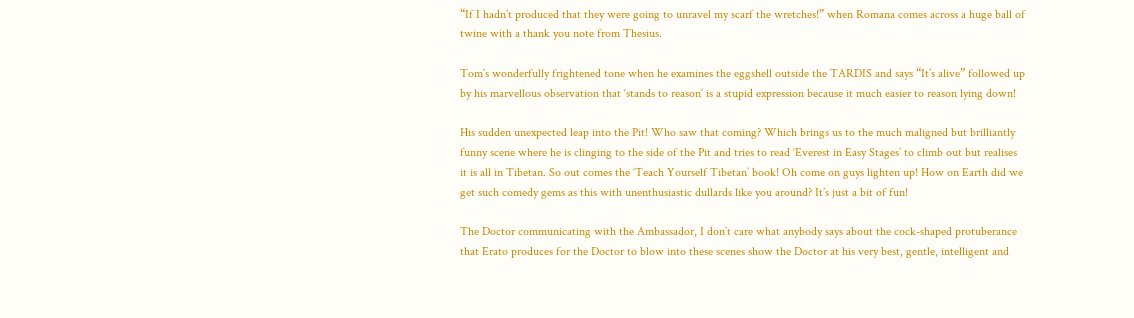“If I hadn’t produced that they were going to unravel my scarf the wretches!” when Romana comes across a huge ball of twine with a thank you note from Thesius.

Tom’s wonderfully frightened tone when he examines the eggshell outside the TARDIS and says “It’s alive” followed up by his marvellous observation that ‘stands to reason’ is a stupid expression because it much easier to reason lying down!

His sudden unexpected leap into the Pit! Who saw that coming? Which brings us to the much maligned but brilliantly funny scene where he is clinging to the side of the Pit and tries to read ‘Everest in Easy Stages’ to climb out but realises it is all in Tibetan. So out comes the ‘Teach Yourself Tibetan’ book! Oh come on guys lighten up! How on Earth did we get such comedy gems as this with unenthusiastic dullards like you around? It’s just a bit of fun!

The Doctor communicating with the Ambassador, I don’t care what anybody says about the cock-shaped protuberance that Erato produces for the Doctor to blow into these scenes show the Doctor at his very best, gentle, intelligent and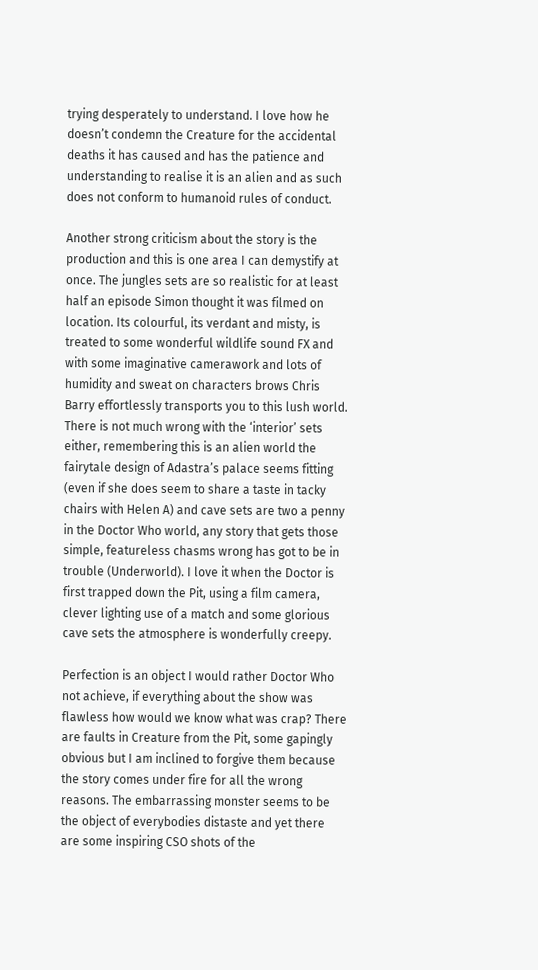trying desperately to understand. I love how he doesn’t condemn the Creature for the accidental deaths it has caused and has the patience and understanding to realise it is an alien and as such does not conform to humanoid rules of conduct.

Another strong criticism about the story is the production and this is one area I can demystify at once. The jungles sets are so realistic for at least half an episode Simon thought it was filmed on location. Its colourful, its verdant and misty, is treated to some wonderful wildlife sound FX and with some imaginative camerawork and lots of humidity and sweat on characters brows Chris Barry effortlessly transports you to this lush world. There is not much wrong with the ‘interior’ sets either, remembering this is an alien world the fairytale design of Adastra’s palace seems fitting (even if she does seem to share a taste in tacky chairs with Helen A) and cave sets are two a penny in the Doctor Who world, any story that gets those simple, featureless chasms wrong has got to be in trouble (Underworld). I love it when the Doctor is first trapped down the Pit, using a film camera, clever lighting use of a match and some glorious cave sets the atmosphere is wonderfully creepy.

Perfection is an object I would rather Doctor Who not achieve, if everything about the show was flawless how would we know what was crap? There are faults in Creature from the Pit, some gapingly obvious but I am inclined to forgive them because the story comes under fire for all the wrong reasons. The embarrassing monster seems to be the object of everybodies distaste and yet there are some inspiring CSO shots of the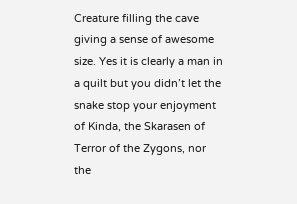Creature filling the cave giving a sense of awesome size. Yes it is clearly a man in a quilt but you didn’t let the snake stop your enjoyment of Kinda, the Skarasen of Terror of the Zygons, nor the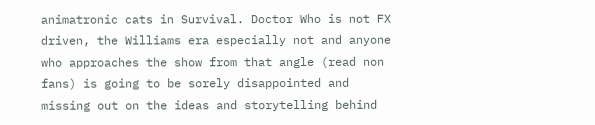animatronic cats in Survival. Doctor Who is not FX driven, the Williams era especially not and anyone who approaches the show from that angle (read non fans) is going to be sorely disappointed and missing out on the ideas and storytelling behind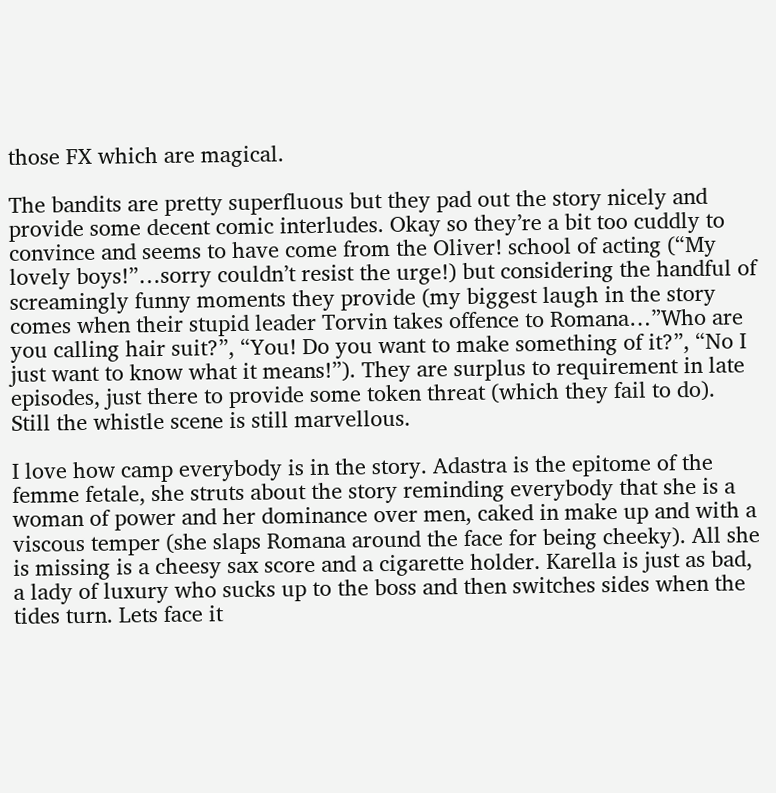those FX which are magical.

The bandits are pretty superfluous but they pad out the story nicely and provide some decent comic interludes. Okay so they’re a bit too cuddly to convince and seems to have come from the Oliver! school of acting (“My lovely boys!”…sorry couldn’t resist the urge!) but considering the handful of screamingly funny moments they provide (my biggest laugh in the story comes when their stupid leader Torvin takes offence to Romana…”Who are you calling hair suit?”, “You! Do you want to make something of it?”, “No I just want to know what it means!”). They are surplus to requirement in late episodes, just there to provide some token threat (which they fail to do). Still the whistle scene is still marvellous.

I love how camp everybody is in the story. Adastra is the epitome of the femme fetale, she struts about the story reminding everybody that she is a woman of power and her dominance over men, caked in make up and with a viscous temper (she slaps Romana around the face for being cheeky). All she is missing is a cheesy sax score and a cigarette holder. Karella is just as bad, a lady of luxury who sucks up to the boss and then switches sides when the tides turn. Lets face it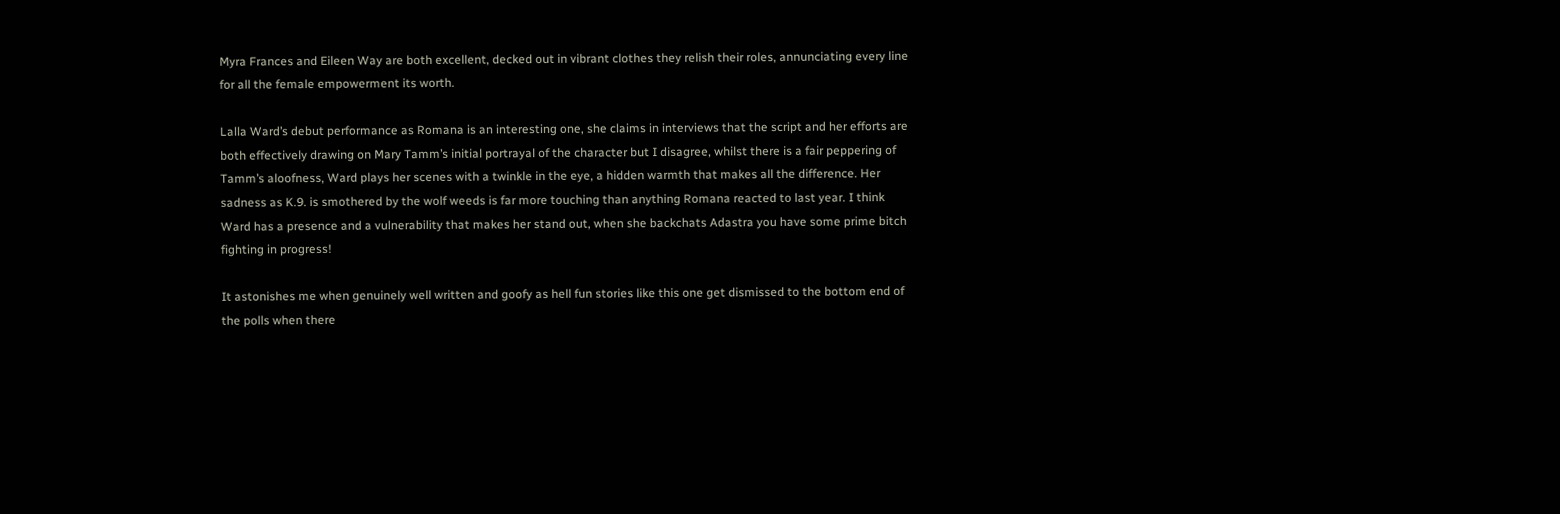Myra Frances and Eileen Way are both excellent, decked out in vibrant clothes they relish their roles, annunciating every line for all the female empowerment its worth.

Lalla Ward’s debut performance as Romana is an interesting one, she claims in interviews that the script and her efforts are both effectively drawing on Mary Tamm’s initial portrayal of the character but I disagree, whilst there is a fair peppering of Tamm’s aloofness, Ward plays her scenes with a twinkle in the eye, a hidden warmth that makes all the difference. Her sadness as K.9. is smothered by the wolf weeds is far more touching than anything Romana reacted to last year. I think Ward has a presence and a vulnerability that makes her stand out, when she backchats Adastra you have some prime bitch fighting in progress!

It astonishes me when genuinely well written and goofy as hell fun stories like this one get dismissed to the bottom end of the polls when there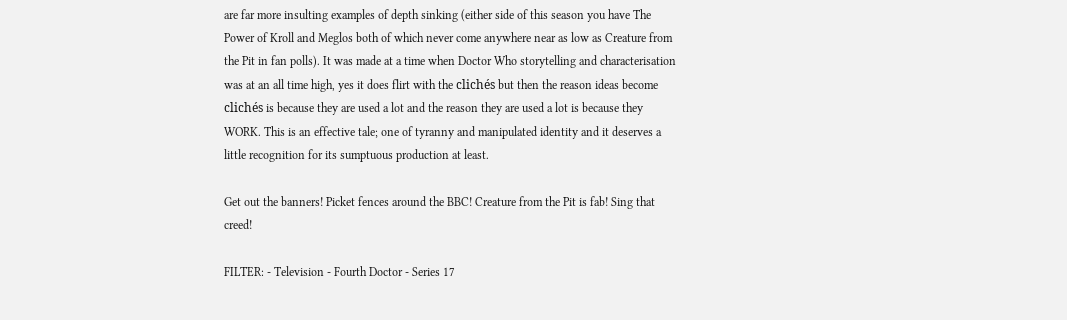are far more insulting examples of depth sinking (either side of this season you have The Power of Kroll and Meglos both of which never come anywhere near as low as Creature from the Pit in fan polls). It was made at a time when Doctor Who storytelling and characterisation was at an all time high, yes it does flirt with the clichés but then the reason ideas become clichés is because they are used a lot and the reason they are used a lot is because they WORK. This is an effective tale; one of tyranny and manipulated identity and it deserves a little recognition for its sumptuous production at least.

Get out the banners! Picket fences around the BBC! Creature from the Pit is fab! Sing that creed!

FILTER: - Television - Fourth Doctor - Series 17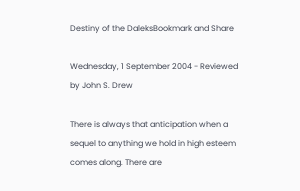Destiny of the DaleksBookmark and Share

Wednesday, 1 September 2004 - Reviewed by John S. Drew

There is always that anticipation when a sequel to anything we hold in high esteem comes along. There are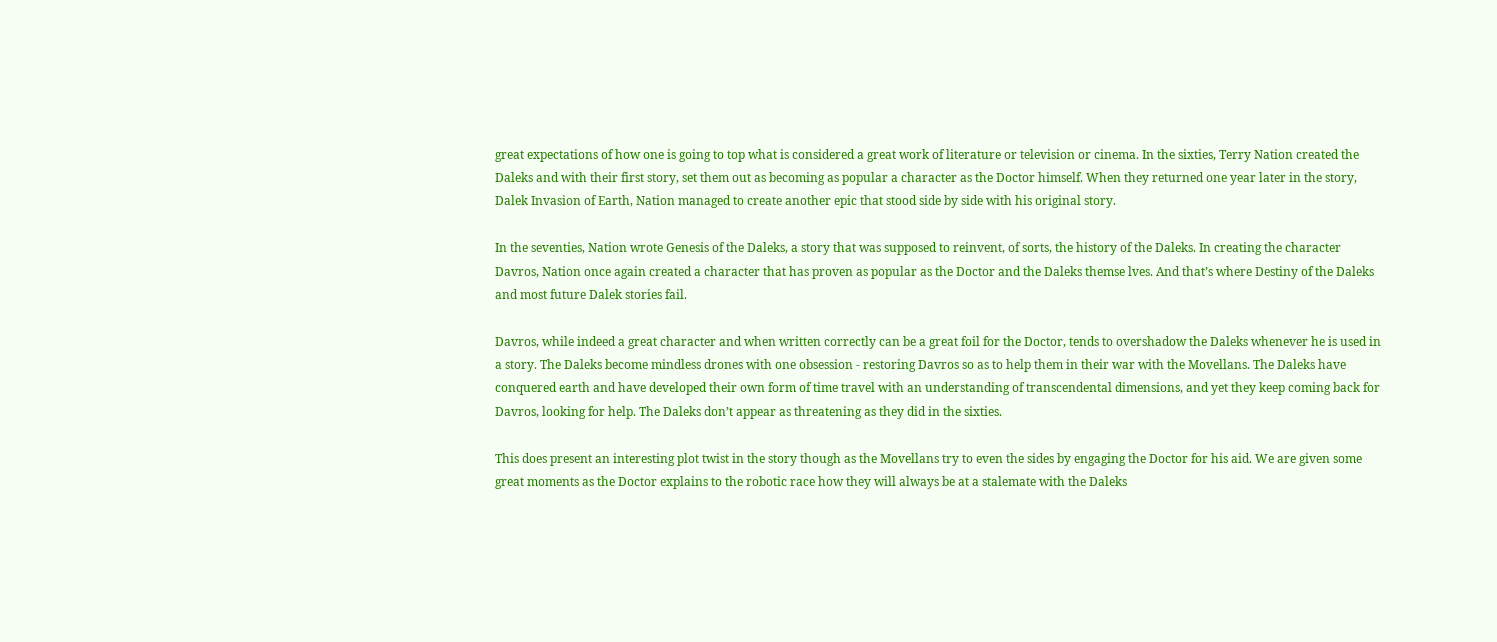great expectations of how one is going to top what is considered a great work of literature or television or cinema. In the sixties, Terry Nation created the Daleks and with their first story, set them out as becoming as popular a character as the Doctor himself. When they returned one year later in the story, Dalek Invasion of Earth, Nation managed to create another epic that stood side by side with his original story.

In the seventies, Nation wrote Genesis of the Daleks, a story that was supposed to reinvent, of sorts, the history of the Daleks. In creating the character Davros, Nation once again created a character that has proven as popular as the Doctor and the Daleks themse lves. And that’s where Destiny of the Daleks and most future Dalek stories fail.

Davros, while indeed a great character and when written correctly can be a great foil for the Doctor, tends to overshadow the Daleks whenever he is used in a story. The Daleks become mindless drones with one obsession - restoring Davros so as to help them in their war with the Movellans. The Daleks have conquered earth and have developed their own form of time travel with an understanding of transcendental dimensions, and yet they keep coming back for Davros, looking for help. The Daleks don’t appear as threatening as they did in the sixties.

This does present an interesting plot twist in the story though as the Movellans try to even the sides by engaging the Doctor for his aid. We are given some great moments as the Doctor explains to the robotic race how they will always be at a stalemate with the Daleks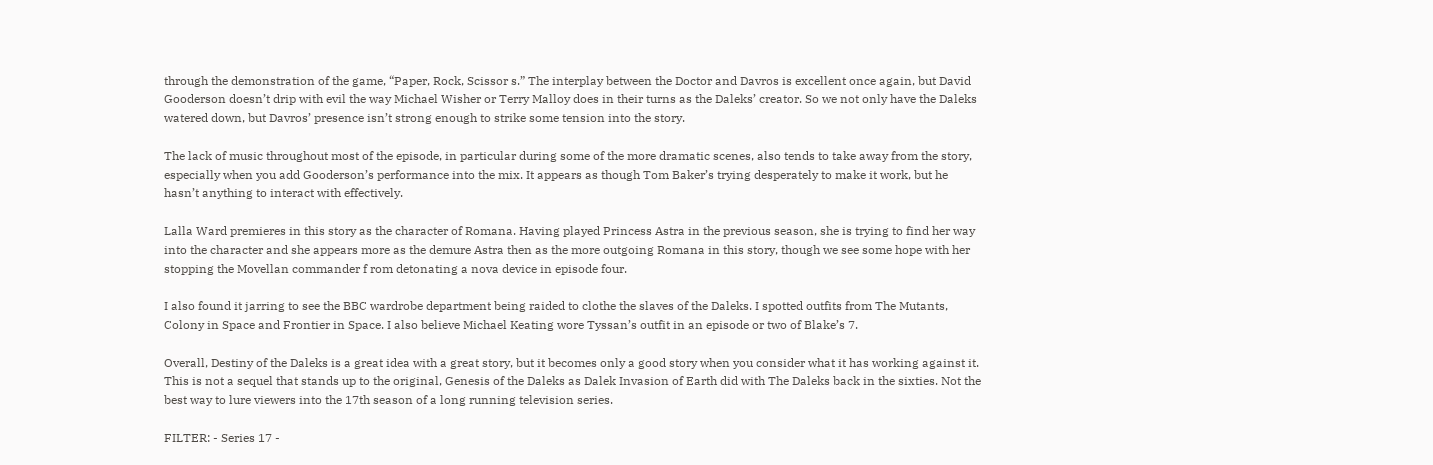through the demonstration of the game, “Paper, Rock, Scissor s.” The interplay between the Doctor and Davros is excellent once again, but David Gooderson doesn’t drip with evil the way Michael Wisher or Terry Malloy does in their turns as the Daleks’ creator. So we not only have the Daleks watered down, but Davros’ presence isn’t strong enough to strike some tension into the story.

The lack of music throughout most of the episode, in particular during some of the more dramatic scenes, also tends to take away from the story, especially when you add Gooderson’s performance into the mix. It appears as though Tom Baker’s trying desperately to make it work, but he hasn’t anything to interact with effectively.

Lalla Ward premieres in this story as the character of Romana. Having played Princess Astra in the previous season, she is trying to find her way into the character and she appears more as the demure Astra then as the more outgoing Romana in this story, though we see some hope with her stopping the Movellan commander f rom detonating a nova device in episode four.

I also found it jarring to see the BBC wardrobe department being raided to clothe the slaves of the Daleks. I spotted outfits from The Mutants, Colony in Space and Frontier in Space. I also believe Michael Keating wore Tyssan’s outfit in an episode or two of Blake’s 7.

Overall, Destiny of the Daleks is a great idea with a great story, but it becomes only a good story when you consider what it has working against it. This is not a sequel that stands up to the original, Genesis of the Daleks as Dalek Invasion of Earth did with The Daleks back in the sixties. Not the best way to lure viewers into the 17th season of a long running television series.

FILTER: - Series 17 -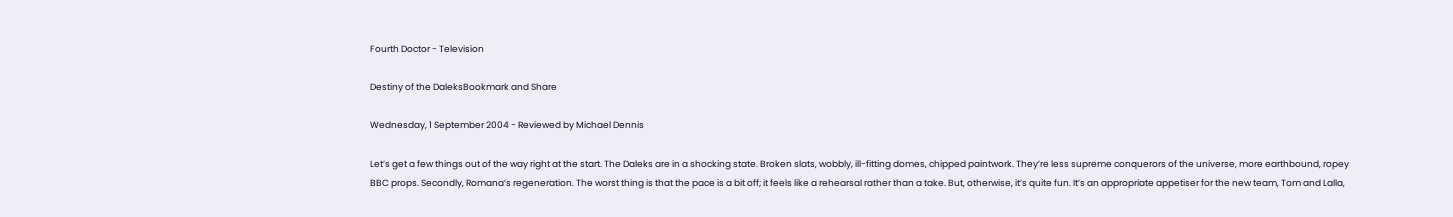Fourth Doctor - Television

Destiny of the DaleksBookmark and Share

Wednesday, 1 September 2004 - Reviewed by Michael Dennis

Let’s get a few things out of the way right at the start. The Daleks are in a shocking state. Broken slats, wobbly, ill-fitting domes, chipped paintwork. They’re less supreme conquerors of the universe, more earthbound, ropey BBC props. Secondly, Romana’s regeneration. The worst thing is that the pace is a bit off; it feels like a rehearsal rather than a take. But, otherwise, it’s quite fun. It’s an appropriate appetiser for the new team, Tom and Lalla,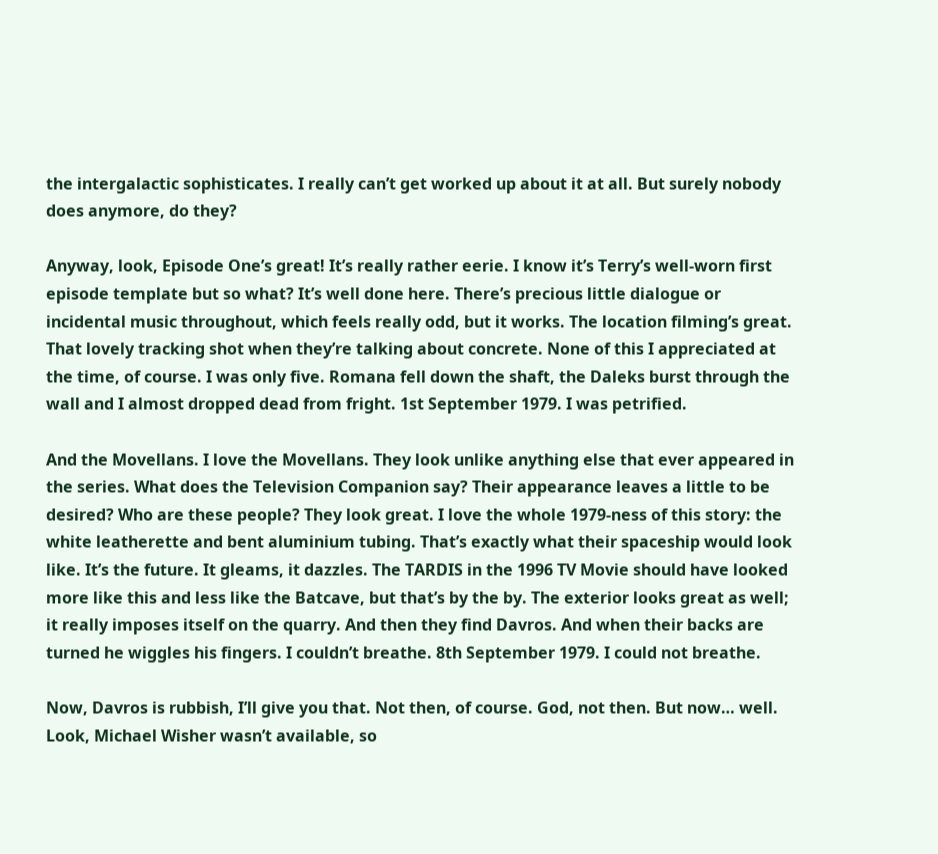the intergalactic sophisticates. I really can’t get worked up about it at all. But surely nobody does anymore, do they?

Anyway, look, Episode One’s great! It’s really rather eerie. I know it’s Terry’s well-worn first episode template but so what? It’s well done here. There’s precious little dialogue or incidental music throughout, which feels really odd, but it works. The location filming’s great. That lovely tracking shot when they’re talking about concrete. None of this I appreciated at the time, of course. I was only five. Romana fell down the shaft, the Daleks burst through the wall and I almost dropped dead from fright. 1st September 1979. I was petrified.

And the Movellans. I love the Movellans. They look unlike anything else that ever appeared in the series. What does the Television Companion say? Their appearance leaves a little to be desired? Who are these people? They look great. I love the whole 1979-ness of this story: the white leatherette and bent aluminium tubing. That’s exactly what their spaceship would look like. It’s the future. It gleams, it dazzles. The TARDIS in the 1996 TV Movie should have looked more like this and less like the Batcave, but that’s by the by. The exterior looks great as well; it really imposes itself on the quarry. And then they find Davros. And when their backs are turned he wiggles his fingers. I couldn’t breathe. 8th September 1979. I could not breathe.

Now, Davros is rubbish, I’ll give you that. Not then, of course. God, not then. But now… well. Look, Michael Wisher wasn’t available, so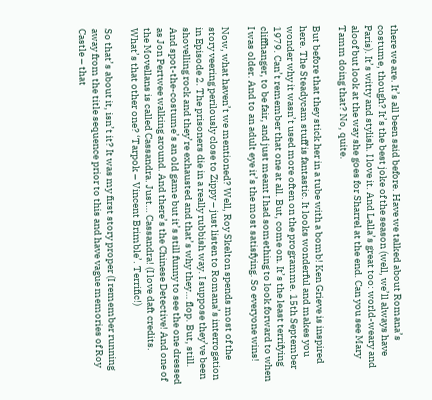there we are. It’s all been said before. Have we talked about Romana’s costume, though? It’s the best joke of the season (well, we’ll always have Paris). It’s witty and stylish. I love it. And Lalla’s great too: world-weary and aloof but look at the way she goes for Sharrel at the end. Can you see Mary Tamm doing that? No, quite.

But before that they stick her in a tube with a bomb! Ken Grieve is inspired here. The Steadycam stuff is fantastic. It looks wonderful and makes you wonder why it wasn’t used more often on the programme. 15th September 1979. Can’t remember that one at all. But, come on. It’s the least terrifying cliffhanger, to be fair, and just meant I had something to look forward to when I was older. And to an adult eye it’s the most satisfying. So everyone wins!

Now, what haven’t we mentioned? Well, Roy Skelton spends most of the story veering perilously close to Zippy – just listen to Romana’s interrogation in Episode 2. The prisoners die in a really rubbish way. I suppose they’ve been shovelling rock and they’re exhausted and that’s why they… flop. But, still. And spot-the-costume’s an old game but it’s still funny to see the one dressed as Jon Pertwee walking around. And there’s the Chinese Detective! And one of the Movellans is called Cassandra. Just… Cassandra! (I love daft credits. What’s that other one? ‘Tarpok – Vincent Brimble’. Terrific!)

So that’s about it, isn’t it? It was my first story proper (I remember running away from the title sequence prior to this and have vague memories of Roy Castle – that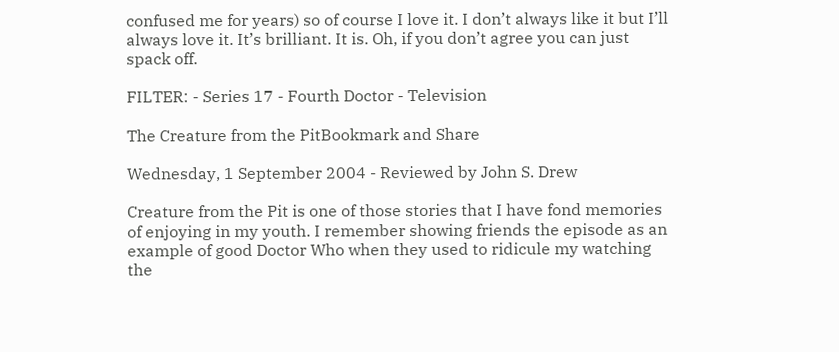confused me for years) so of course I love it. I don’t always like it but I’ll always love it. It’s brilliant. It is. Oh, if you don’t agree you can just spack off.

FILTER: - Series 17 - Fourth Doctor - Television

The Creature from the PitBookmark and Share

Wednesday, 1 September 2004 - Reviewed by John S. Drew

Creature from the Pit is one of those stories that I have fond memories of enjoying in my youth. I remember showing friends the episode as an example of good Doctor Who when they used to ridicule my watching the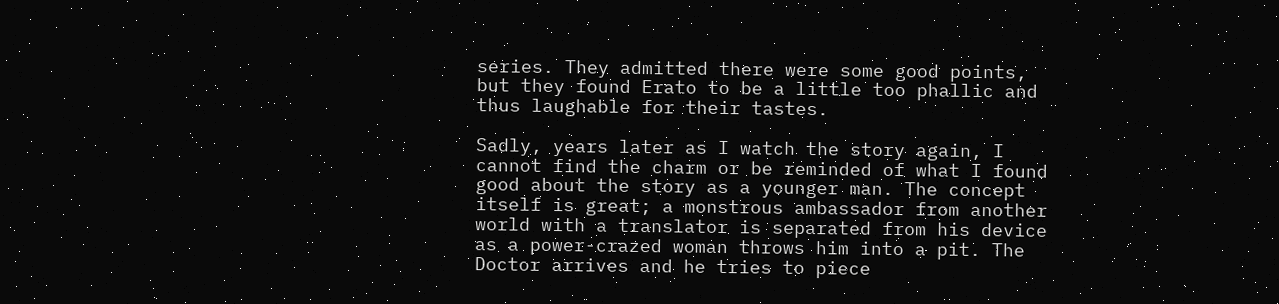series. They admitted there were some good points, but they found Erato to be a little too phallic and thus laughable for their tastes.

Sadly, years later as I watch the story again, I cannot find the charm or be reminded of what I found good about the story as a younger man. The concept itself is great; a monstrous ambassador from another world with a translator is separated from his device as a power-crazed woman throws him into a pit. The Doctor arrives and he tries to piece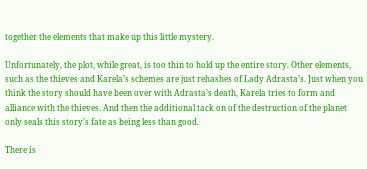together the elements that make up this little mystery.

Unfortunately, the plot, while great, is too thin to hold up the entire story. Other elements, such as the thieves and Karela’s schemes are just rehashes of Lady Adrasta’s. Just when you think the story should have been over with Adrasta’s death, Karela tries to form and alliance with the thieves. And then the additional tack on of the destruction of the planet only seals this story’s fate as being less than good.

There is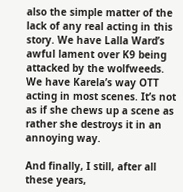also the simple matter of the lack of any real acting in this story. We have Lalla Ward’s awful lament over K9 being attacked by the wolfweeds. We have Karela’s way OTT acting in most scenes. It’s not as if she chews up a scene as rather she destroys it in an annoying way.

And finally, I still, after all these years,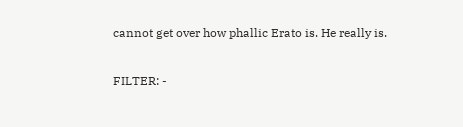cannot get over how phallic Erato is. He really is.

FILTER: -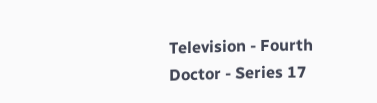Television - Fourth Doctor - Series 17